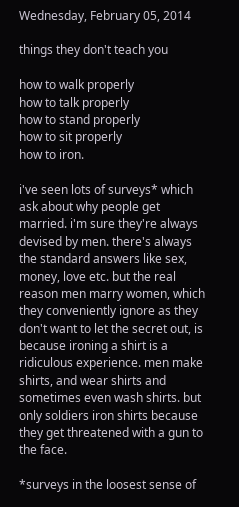Wednesday, February 05, 2014

things they don't teach you

how to walk properly
how to talk properly
how to stand properly
how to sit properly
how to iron.

i've seen lots of surveys* which ask about why people get married. i'm sure they're always devised by men. there's always the standard answers like sex, money, love etc. but the real reason men marry women, which they conveniently ignore as they don't want to let the secret out, is because ironing a shirt is a ridiculous experience. men make shirts, and wear shirts and sometimes even wash shirts. but only soldiers iron shirts because they get threatened with a gun to the face.

*surveys in the loosest sense of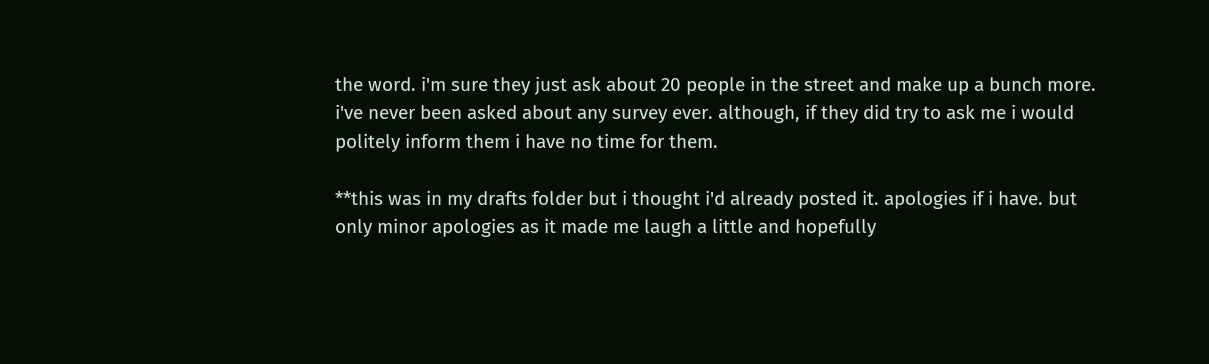the word. i'm sure they just ask about 20 people in the street and make up a bunch more. i've never been asked about any survey ever. although, if they did try to ask me i would politely inform them i have no time for them.

**this was in my drafts folder but i thought i'd already posted it. apologies if i have. but only minor apologies as it made me laugh a little and hopefully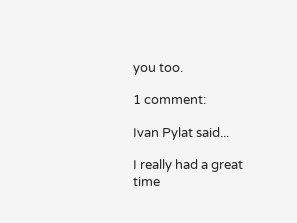you too.

1 comment:

Ivan Pylat said...

I really had a great time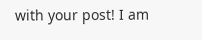with your post! I am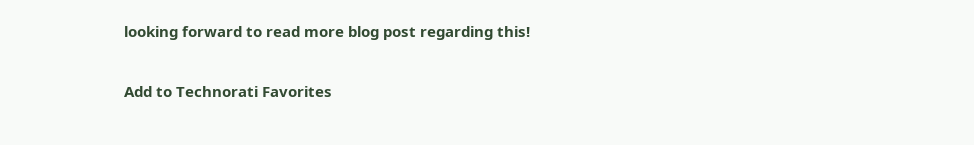looking forward to read more blog post regarding this!

Add to Technorati Favorites